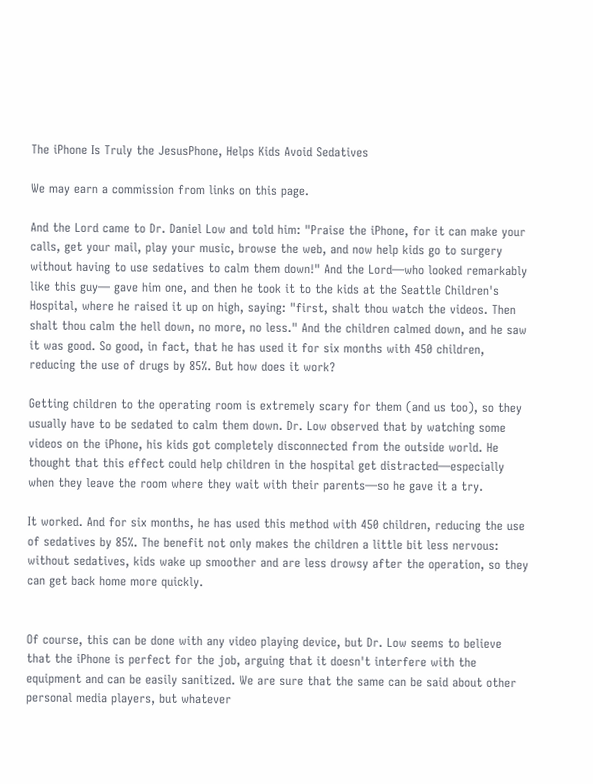The iPhone Is Truly the JesusPhone, Helps Kids Avoid Sedatives

We may earn a commission from links on this page.

And the Lord came to Dr. Daniel Low and told him: "Praise the iPhone, for it can make your calls, get your mail, play your music, browse the web, and now help kids go to surgery without having to use sedatives to calm them down!" And the Lord—who looked remarkably like this guy— gave him one, and then he took it to the kids at the Seattle Children's Hospital, where he raised it up on high, saying: "first, shalt thou watch the videos. Then shalt thou calm the hell down, no more, no less." And the children calmed down, and he saw it was good. So good, in fact, that he has used it for six months with 450 children, reducing the use of drugs by 85%. But how does it work?

Getting children to the operating room is extremely scary for them (and us too), so they usually have to be sedated to calm them down. Dr. Low observed that by watching some videos on the iPhone, his kids got completely disconnected from the outside world. He thought that this effect could help children in the hospital get distracted—especially when they leave the room where they wait with their parents—so he gave it a try.

It worked. And for six months, he has used this method with 450 children, reducing the use of sedatives by 85%. The benefit not only makes the children a little bit less nervous: without sedatives, kids wake up smoother and are less drowsy after the operation, so they can get back home more quickly.


Of course, this can be done with any video playing device, but Dr. Low seems to believe that the iPhone is perfect for the job, arguing that it doesn't interfere with the equipment and can be easily sanitized. We are sure that the same can be said about other personal media players, but whatever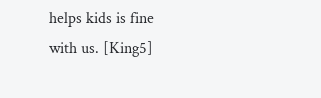helps kids is fine with us. [King5]